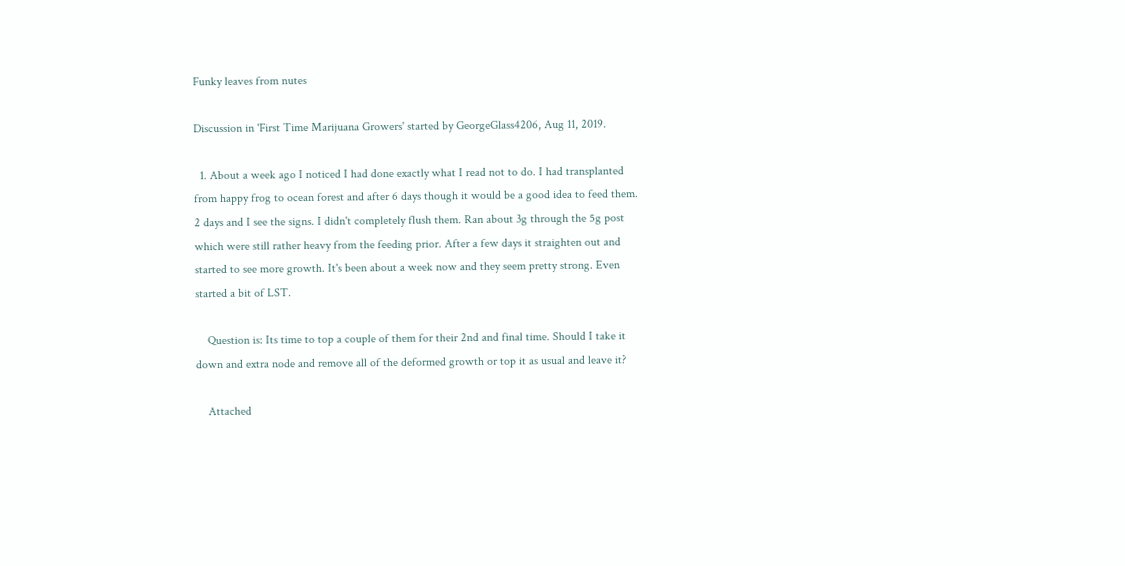Funky leaves from nutes

Discussion in 'First Time Marijuana Growers' started by GeorgeGlass4206, Aug 11, 2019.

  1. About a week ago I noticed I had done exactly what I read not to do. I had transplanted from happy frog to ocean forest and after 6 days though it would be a good idea to feed them. 2 days and I see the signs. I didn't completely flush them. Ran about 3g through the 5g post which were still rather heavy from the feeding prior. After a few days it straighten out and started to see more growth. It's been about a week now and they seem pretty strong. Even started a bit of LST.

    Question is: Its time to top a couple of them for their 2nd and final time. Should I take it down and extra node and remove all of the deformed growth or top it as usual and leave it?

    Attached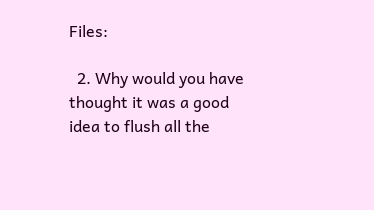Files:

  2. Why would you have thought it was a good idea to flush all the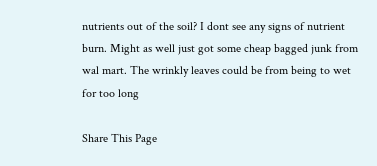nutrients out of the soil? I dont see any signs of nutrient burn. Might as well just got some cheap bagged junk from wal mart. The wrinkly leaves could be from being to wet for too long

Share This Page